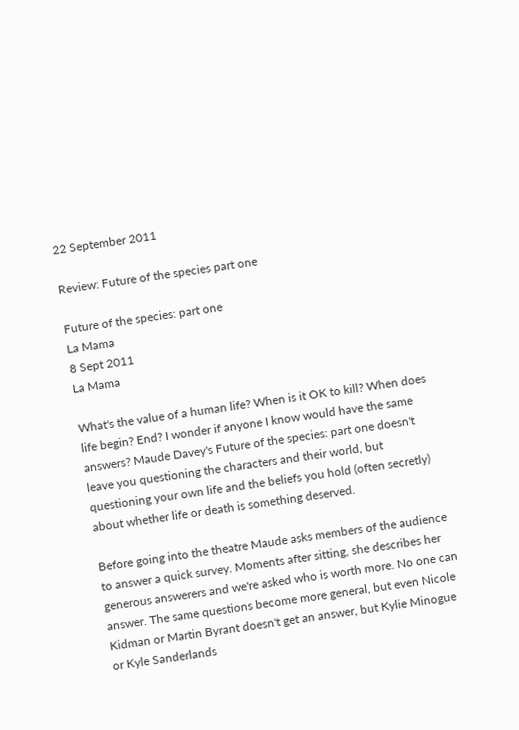22 September 2011

Review: Future of the species part one

Future of the species: part one
La Mama
8 Sept 2011
La Mama

What's the value of a human life? When is it OK to kill? When does life begin? End? I wonder if anyone I know would have the same answers? Maude Davey's Future of the species: part one doesn't leave you questioning the characters and their world, but questioning your own life and the beliefs you hold (often secretly) about whether life or death is something deserved.

Before going into the theatre Maude asks members of the audience to answer a quick survey. Moments after sitting, she describes her generous answerers and we're asked who is worth more. No one can answer. The same questions become more general, but even Nicole Kidman or Martin Byrant doesn't get an answer, but Kylie Minogue or Kyle Sanderlands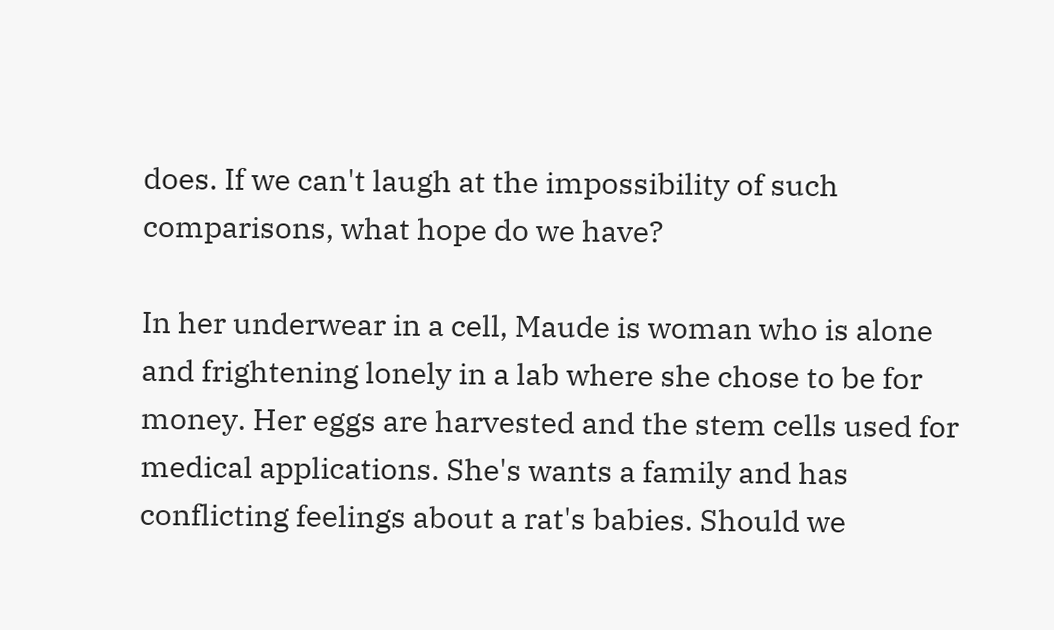does. If we can't laugh at the impossibility of such comparisons, what hope do we have?

In her underwear in a cell, Maude is woman who is alone and frightening lonely in a lab where she chose to be for money. Her eggs are harvested and the stem cells used for medical applications. She's wants a family and has conflicting feelings about a rat's babies. Should we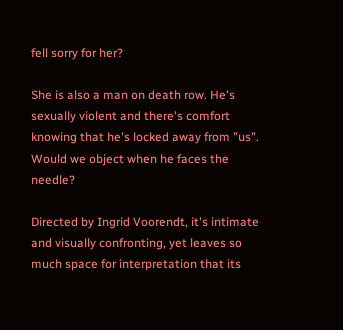fell sorry for her?

She is also a man on death row. He's sexually violent and there's comfort knowing that he's locked away from "us". Would we object when he faces the needle?

Directed by Ingrid Voorendt, it's intimate and visually confronting, yet leaves so much space for interpretation that its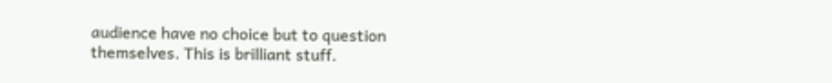audience have no choice but to question themselves. This is brilliant stuff.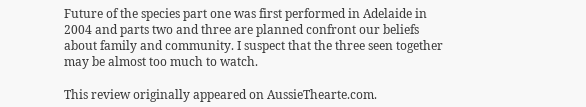Future of the species part one was first performed in Adelaide in 2004 and parts two and three are planned confront our beliefs about family and community. I suspect that the three seen together may be almost too much to watch.

This review originally appeared on AussieThearte.com.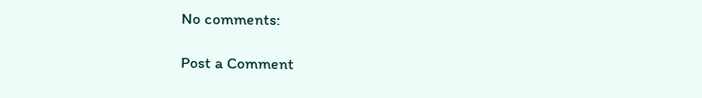No comments:

Post a Comment